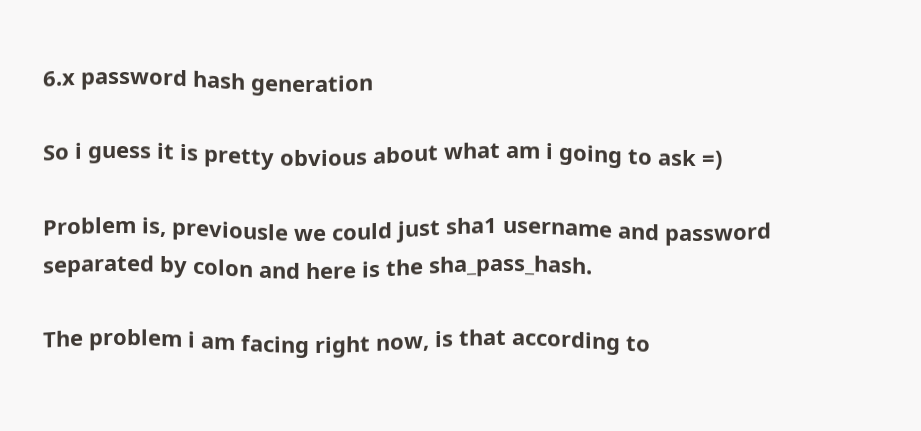6.x password hash generation

So i guess it is pretty obvious about what am i going to ask =)

Problem is, previousle we could just sha1 username and password separated by colon and here is the sha_pass_hash.

The problem i am facing right now, is that according to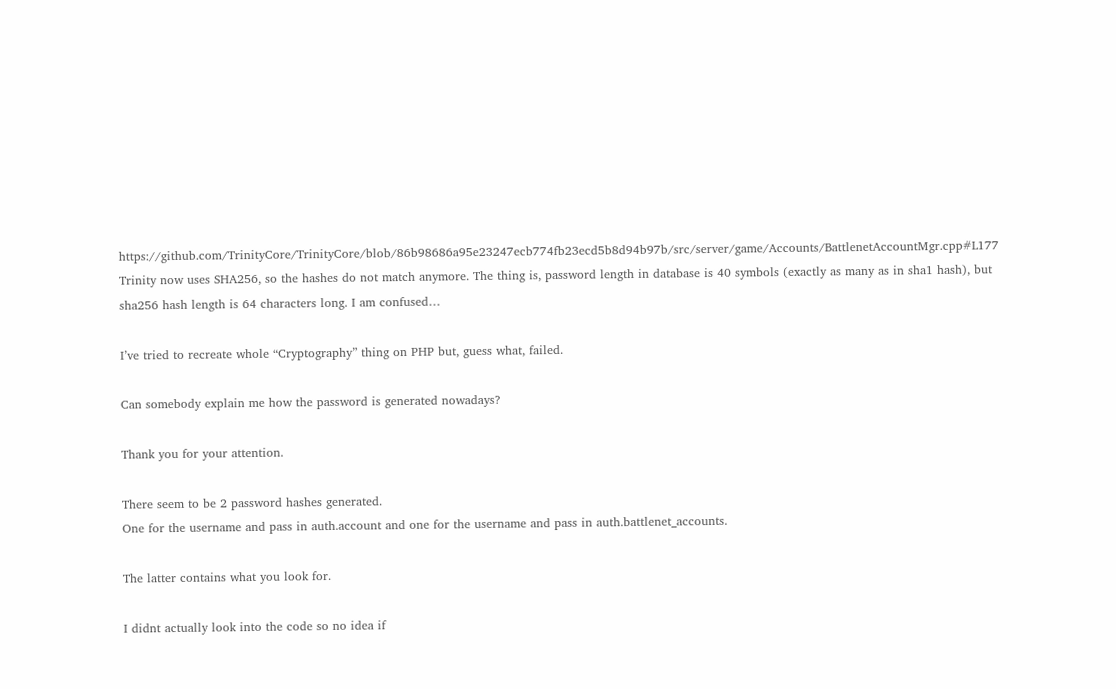https://github.com/TrinityCore/TrinityCore/blob/86b98686a95e23247ecb774fb23ecd5b8d94b97b/src/server/game/Accounts/BattlenetAccountMgr.cpp#L177 Trinity now uses SHA256, so the hashes do not match anymore. The thing is, password length in database is 40 symbols (exactly as many as in sha1 hash), but sha256 hash length is 64 characters long. I am confused…

I’ve tried to recreate whole “Cryptography” thing on PHP but, guess what, failed.

Can somebody explain me how the password is generated nowadays?

Thank you for your attention.

There seem to be 2 password hashes generated.
One for the username and pass in auth.account and one for the username and pass in auth.battlenet_accounts.

The latter contains what you look for.

I didnt actually look into the code so no idea if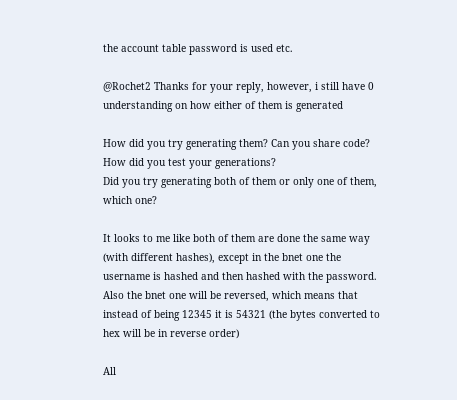the account table password is used etc.

@Rochet2 Thanks for your reply, however, i still have 0 understanding on how either of them is generated

How did you try generating them? Can you share code?
How did you test your generations?
Did you try generating both of them or only one of them, which one?

It looks to me like both of them are done the same way (with different hashes), except in the bnet one the username is hashed and then hashed with the password.
Also the bnet one will be reversed, which means that instead of being 12345 it is 54321 (the bytes converted to hex will be in reverse order)

All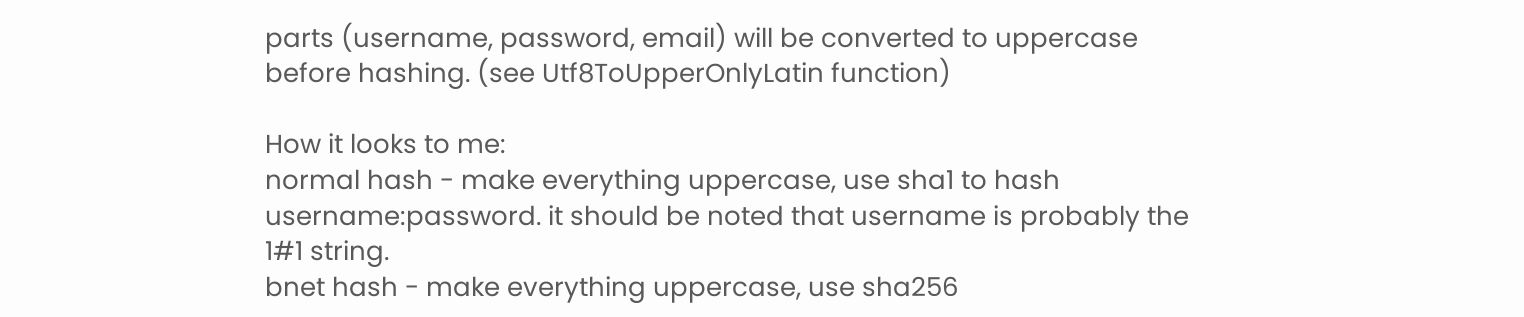parts (username, password, email) will be converted to uppercase before hashing. (see Utf8ToUpperOnlyLatin function)

How it looks to me:
normal hash - make everything uppercase, use sha1 to hash username:password. it should be noted that username is probably the 1#1 string.
bnet hash - make everything uppercase, use sha256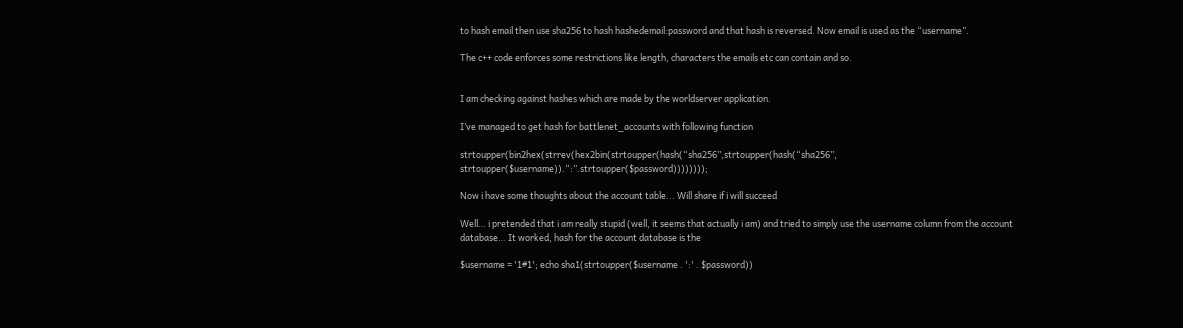to hash email then use sha256 to hash hashedemail:password and that hash is reversed. Now email is used as the “username”.

The c++ code enforces some restrictions like length, characters the emails etc can contain and so.


I am checking against hashes which are made by the worldserver application.

I’ve managed to get hash for battlenet_accounts with following function

strtoupper(bin2hex(strrev(hex2bin(strtoupper(hash(“sha256”,strtoupper(hash(“sha256”, strtoupper($username)).“:”.strtoupper($password))))))));

Now i have some thoughts about the account table... Will share if i will succeed

Well… i pretended that i am really stupid (well, it seems that actually i am) and tried to simply use the username column from the account database… It worked, hash for the account database is the

$username = '1#1'; echo sha1(strtoupper($username . ':' . $password))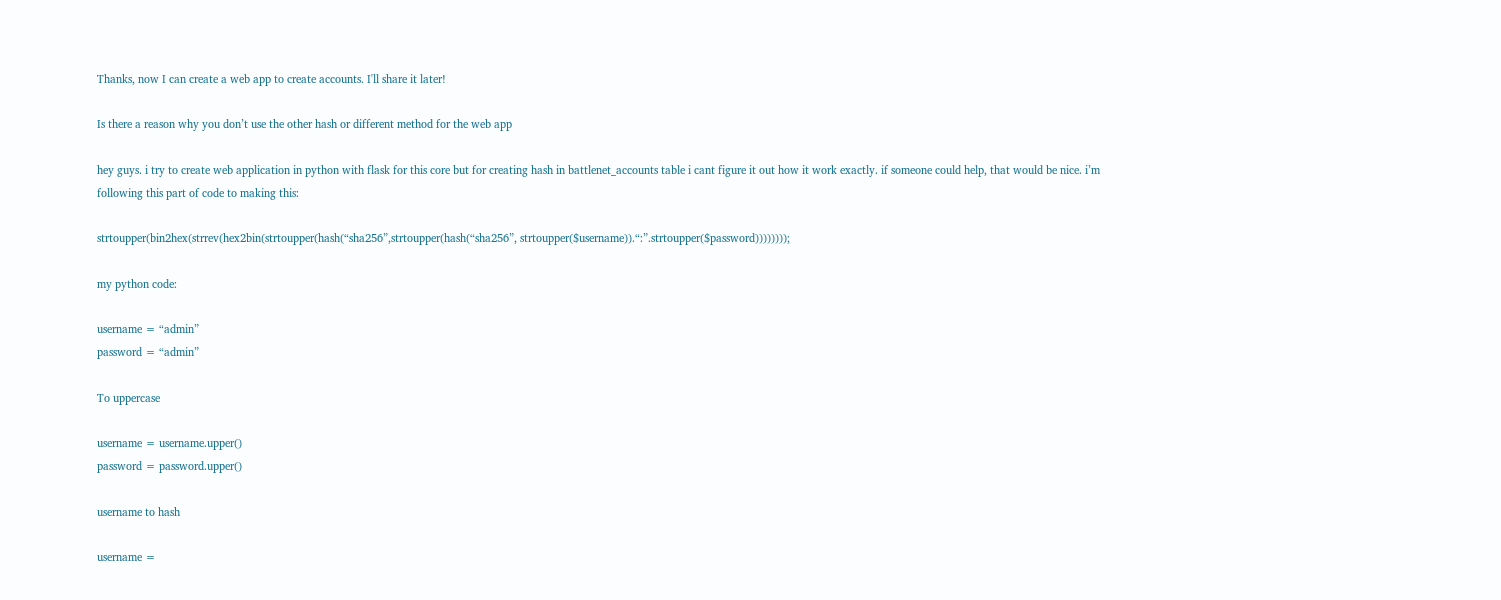Thanks, now I can create a web app to create accounts. I'll share it later!

Is there a reason why you don’t use the other hash or different method for the web app

hey guys. i try to create web application in python with flask for this core but for creating hash in battlenet_accounts table i cant figure it out how it work exactly. if someone could help, that would be nice. i’m following this part of code to making this:

strtoupper(bin2hex(strrev(hex2bin(strtoupper(hash(“sha256”,strtoupper(hash(“sha256”, strtoupper($username)).“:”.strtoupper($password))))))));

my python code:

username = “admin”
password = “admin”

To uppercase

username = username.upper()
password = password.upper()

username to hash

username =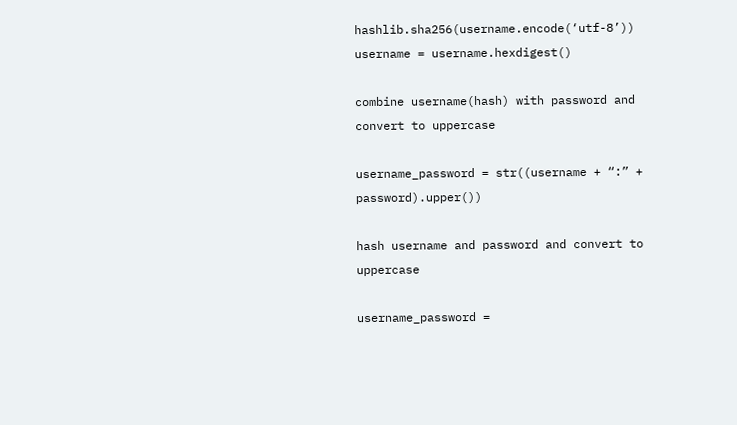hashlib.sha256(username.encode(‘utf-8’))
username = username.hexdigest()

combine username(hash) with password and convert to uppercase

username_password = str((username + “:” + password).upper())

hash username and password and convert to uppercase

username_password =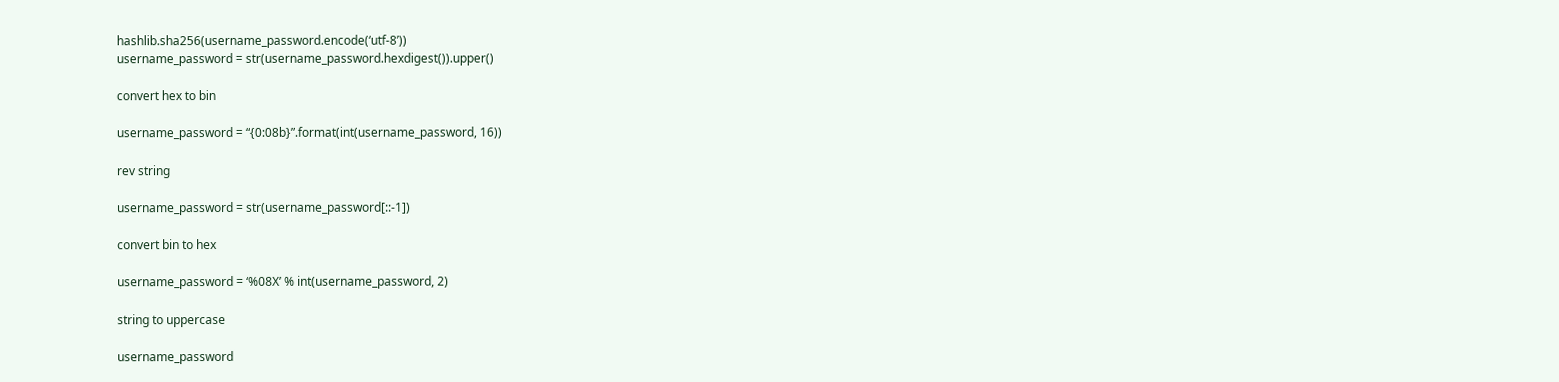hashlib.sha256(username_password.encode(‘utf-8’))
username_password = str(username_password.hexdigest()).upper()

convert hex to bin

username_password = “{0:08b}”.format(int(username_password, 16))

rev string

username_password = str(username_password[::-1])

convert bin to hex

username_password = ‘%08X’ % int(username_password, 2)

string to uppercase

username_password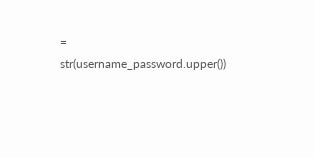= str(username_password.upper())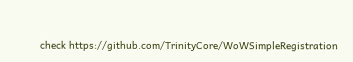check https://github.com/TrinityCore/WoWSimpleRegistration